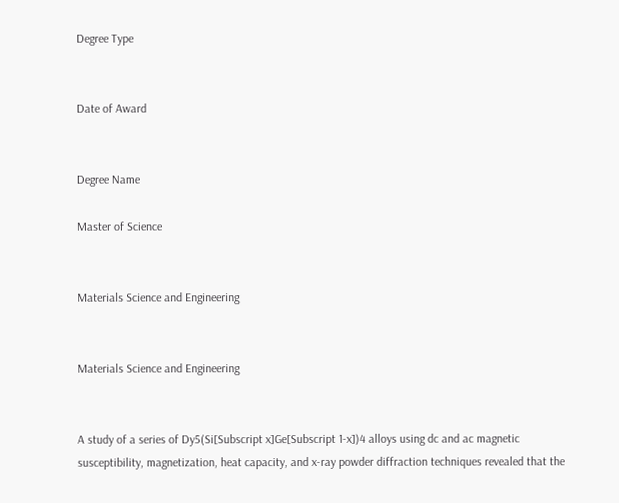Degree Type


Date of Award


Degree Name

Master of Science


Materials Science and Engineering


Materials Science and Engineering


A study of a series of Dy5(Si[Subscript x]Ge[Subscript 1-x])4 alloys using dc and ac magnetic susceptibility, magnetization, heat capacity, and x-ray powder diffraction techniques revealed that the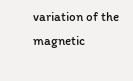variation of the magnetic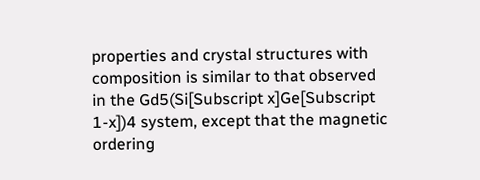properties and crystal structures with composition is similar to that observed in the Gd5(Si[Subscript x]Ge[Subscript 1-x])4 system, except that the magnetic ordering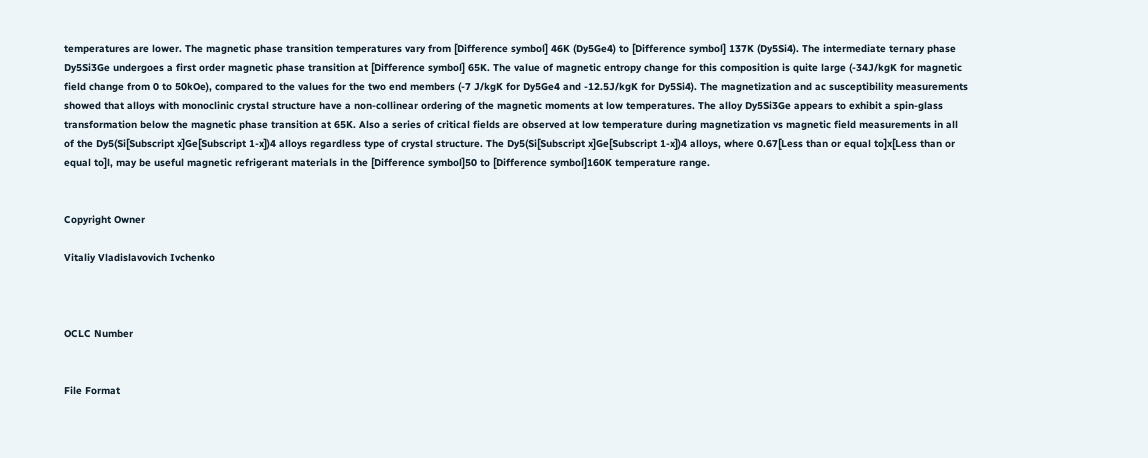temperatures are lower. The magnetic phase transition temperatures vary from [Difference symbol] 46K (Dy5Ge4) to [Difference symbol] 137K (Dy5Si4). The intermediate ternary phase Dy5Si3Ge undergoes a first order magnetic phase transition at [Difference symbol] 65K. The value of magnetic entropy change for this composition is quite large (-34J/kgK for magnetic field change from 0 to 50kOe), compared to the values for the two end members (-7 J/kgK for Dy5Ge4 and -12.5J/kgK for Dy5Si4). The magnetization and ac susceptibility measurements showed that alloys with monoclinic crystal structure have a non-collinear ordering of the magnetic moments at low temperatures. The alloy Dy5Si3Ge appears to exhibit a spin-glass transformation below the magnetic phase transition at 65K. Also a series of critical fields are observed at low temperature during magnetization vs magnetic field measurements in all of the Dy5(Si[Subscript x]Ge[Subscript 1-x])4 alloys regardless type of crystal structure. The Dy5(Si[Subscript x]Ge[Subscript 1-x])4 alloys, where 0.67[Less than or equal to]x[Less than or equal to]l, may be useful magnetic refrigerant materials in the [Difference symbol]50 to [Difference symbol]160K temperature range.


Copyright Owner

Vitaliy Vladislavovich Ivchenko



OCLC Number


File Format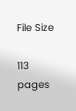File Size

113 pages